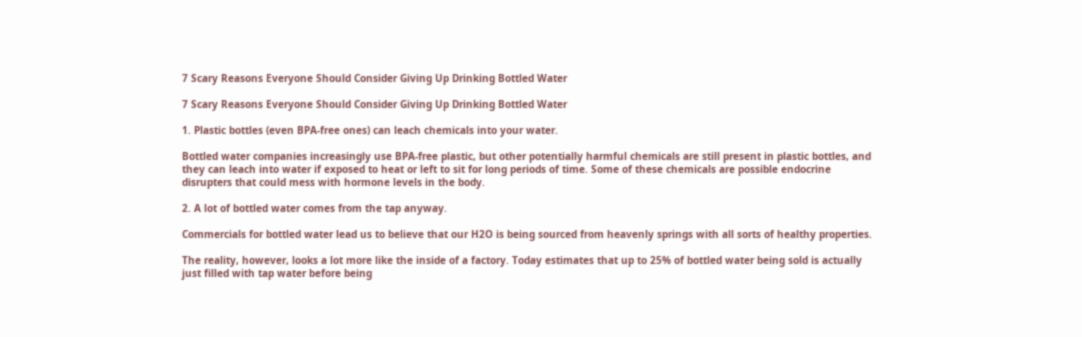7 Scary Reasons Everyone Should Consider Giving Up Drinking Bottled Water

7 Scary Reasons Everyone Should Consider Giving Up Drinking Bottled Water

1. Plastic bottles (even BPA-free ones) can leach chemicals into your water.

Bottled water companies increasingly use BPA-free plastic, but other potentially harmful chemicals are still present in plastic bottles, and they can leach into water if exposed to heat or left to sit for long periods of time. Some of these chemicals are possible endocrine disrupters that could mess with hormone levels in the body.

2. A lot of bottled water comes from the tap anyway.

Commercials for bottled water lead us to believe that our H2O is being sourced from heavenly springs with all sorts of healthy properties.

The reality, however, looks a lot more like the inside of a factory. Today estimates that up to 25% of bottled water being sold is actually just filled with tap water before being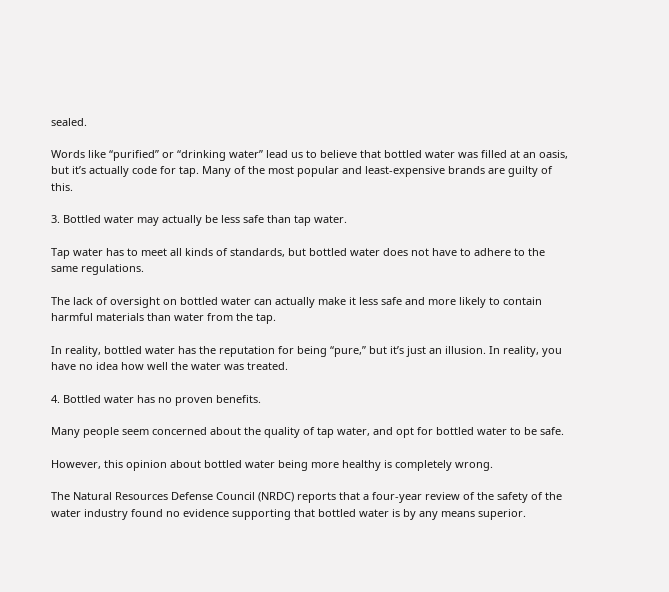sealed.

Words like “purified” or “drinking water” lead us to believe that bottled water was filled at an oasis, but it’s actually code for tap. Many of the most popular and least-expensive brands are guilty of this.

3. Bottled water may actually be less safe than tap water.

Tap water has to meet all kinds of standards, but bottled water does not have to adhere to the same regulations.

The lack of oversight on bottled water can actually make it less safe and more likely to contain harmful materials than water from the tap.

In reality, bottled water has the reputation for being “pure,” but it’s just an illusion. In reality, you have no idea how well the water was treated.

4. Bottled water has no proven benefits.

Many people seem concerned about the quality of tap water, and opt for bottled water to be safe.

However, this opinion about bottled water being more healthy is completely wrong.

The Natural Resources Defense Council (NRDC) reports that a four-year review of the safety of the water industry found no evidence supporting that bottled water is by any means superior.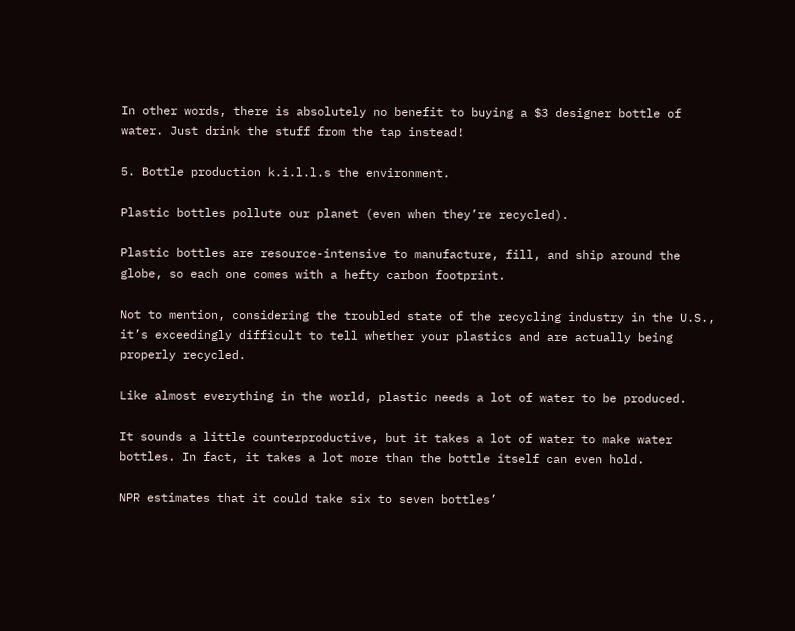In other words, there is absolutely no benefit to buying a $3 designer bottle of water. Just drink the stuff from the tap instead!

5. Bottle production k.i.l.l.s the environment.

Plastic bottles pollute our planet (even when they’re recycled).

Plastic bottles are resource-intensive to manufacture, fill, and ship around the globe, so each one comes with a hefty carbon footprint.

Not to mention, considering the troubled state of the recycling industry in the U.S., it’s exceedingly difficult to tell whether your plastics and are actually being properly recycled.

Like almost everything in the world, plastic needs a lot of water to be produced.

It sounds a little counterproductive, but it takes a lot of water to make water bottles. In fact, it takes a lot more than the bottle itself can even hold.

NPR estimates that it could take six to seven bottles’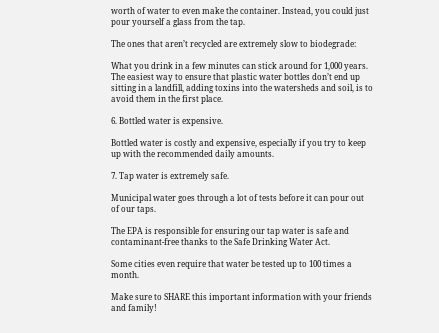worth of water to even make the container. Instead, you could just pour yourself a glass from the tap.

The ones that aren’t recycled are extremely slow to biodegrade:

What you drink in a few minutes can stick around for 1,000 years. The easiest way to ensure that plastic water bottles don’t end up sitting in a landfill, adding toxins into the watersheds and soil, is to avoid them in the first place.

6. Bottled water is expensive.

Bottled water is costly and expensive, especially if you try to keep up with the recommended daily amounts.

7. Tap water is extremely safe.

Municipal water goes through a lot of tests before it can pour out of our taps.

The EPA is responsible for ensuring our tap water is safe and contaminant-free thanks to the Safe Drinking Water Act.

Some cities even require that water be tested up to 100 times a month.

Make sure to SHARE this important information with your friends and family!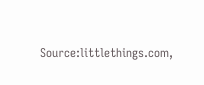Source:littlethings.com,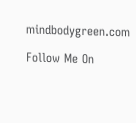mindbodygreen.com

Follow Me On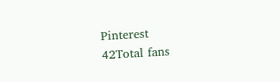Pinterest
42Total fans